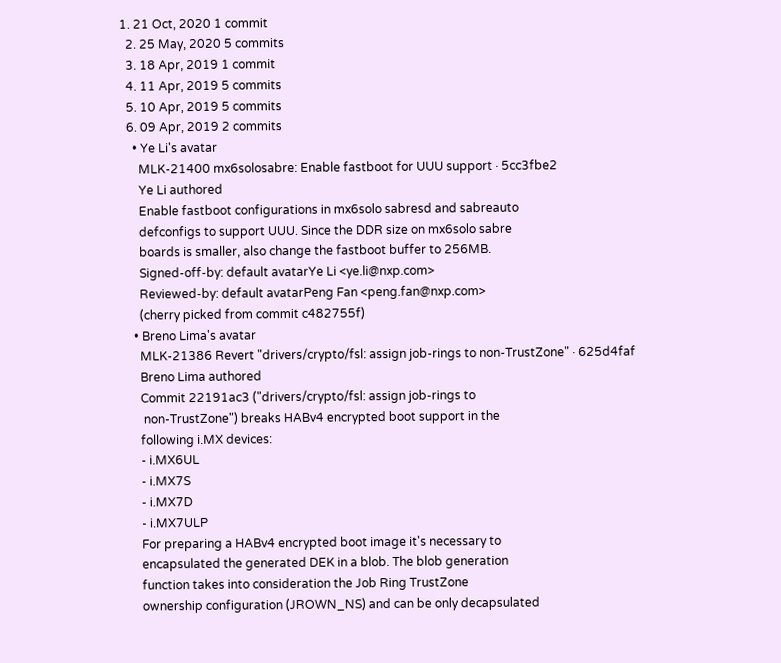1. 21 Oct, 2020 1 commit
  2. 25 May, 2020 5 commits
  3. 18 Apr, 2019 1 commit
  4. 11 Apr, 2019 5 commits
  5. 10 Apr, 2019 5 commits
  6. 09 Apr, 2019 2 commits
    • Ye Li's avatar
      MLK-21400 mx6solosabre: Enable fastboot for UUU support · 5cc3fbe2
      Ye Li authored
      Enable fastboot configurations in mx6solo sabresd and sabreauto
      defconfigs to support UUU. Since the DDR size on mx6solo sabre
      boards is smaller, also change the fastboot buffer to 256MB.
      Signed-off-by: default avatarYe Li <ye.li@nxp.com>
      Reviewed-by: default avatarPeng Fan <peng.fan@nxp.com>
      (cherry picked from commit c482755f)
    • Breno Lima's avatar
      MLK-21386 Revert "drivers/crypto/fsl: assign job-rings to non-TrustZone" · 625d4faf
      Breno Lima authored
      Commit 22191ac3 ("drivers/crypto/fsl: assign job-rings to
       non-TrustZone") breaks HABv4 encrypted boot support in the
      following i.MX devices:
      - i.MX6UL
      - i.MX7S
      - i.MX7D
      - i.MX7ULP
      For preparing a HABv4 encrypted boot image it's necessary to
      encapsulated the generated DEK in a blob. The blob generation
      function takes into consideration the Job Ring TrustZone
      ownership configuration (JROWN_NS) and can be only decapsulated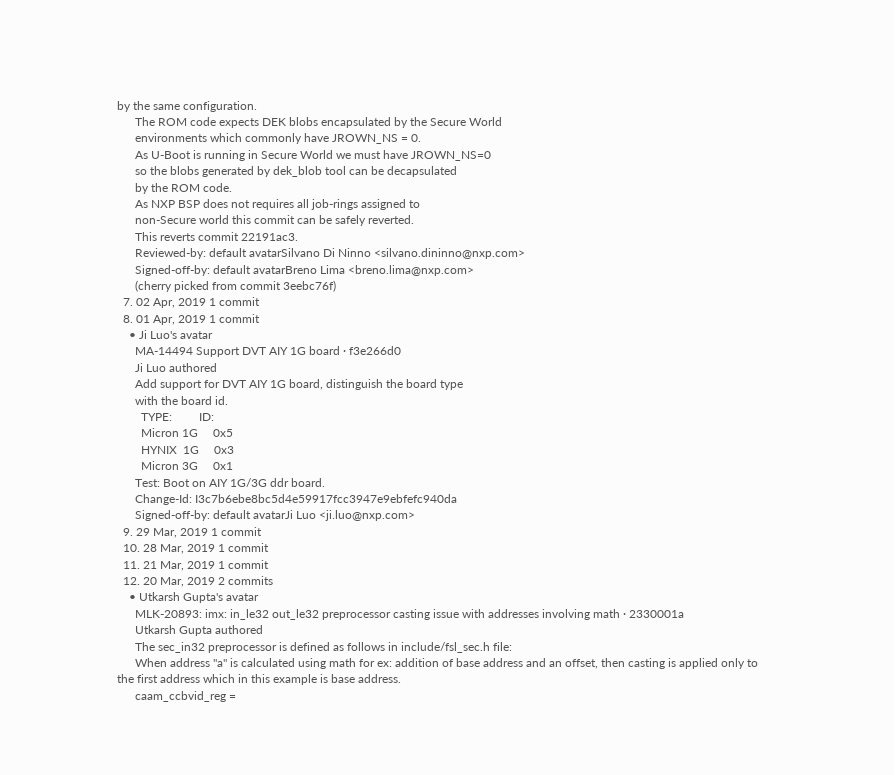by the same configuration.
      The ROM code expects DEK blobs encapsulated by the Secure World
      environments which commonly have JROWN_NS = 0.
      As U-Boot is running in Secure World we must have JROWN_NS=0
      so the blobs generated by dek_blob tool can be decapsulated
      by the ROM code.
      As NXP BSP does not requires all job-rings assigned to
      non-Secure world this commit can be safely reverted.
      This reverts commit 22191ac3.
      Reviewed-by: default avatarSilvano Di Ninno <silvano.dininno@nxp.com>
      Signed-off-by: default avatarBreno Lima <breno.lima@nxp.com>
      (cherry picked from commit 3eebc76f)
  7. 02 Apr, 2019 1 commit
  8. 01 Apr, 2019 1 commit
    • Ji Luo's avatar
      MA-14494 Support DVT AIY 1G board · f3e266d0
      Ji Luo authored
      Add support for DVT AIY 1G board, distinguish the board type
      with the board id.
        TYPE:         ID:
        Micron 1G     0x5
        HYNIX  1G     0x3
        Micron 3G     0x1
      Test: Boot on AIY 1G/3G ddr board.
      Change-Id: I3c7b6ebe8bc5d4e59917fcc3947e9ebfefc940da
      Signed-off-by: default avatarJi Luo <ji.luo@nxp.com>
  9. 29 Mar, 2019 1 commit
  10. 28 Mar, 2019 1 commit
  11. 21 Mar, 2019 1 commit
  12. 20 Mar, 2019 2 commits
    • Utkarsh Gupta's avatar
      MLK-20893: imx: in_le32 out_le32 preprocessor casting issue with addresses involving math · 2330001a
      Utkarsh Gupta authored
      The sec_in32 preprocessor is defined as follows in include/fsl_sec.h file:
      When address "a" is calculated using math for ex: addition of base address and an offset, then casting is applied only to the first address which in this example is base address.
      caam_ccbvid_reg =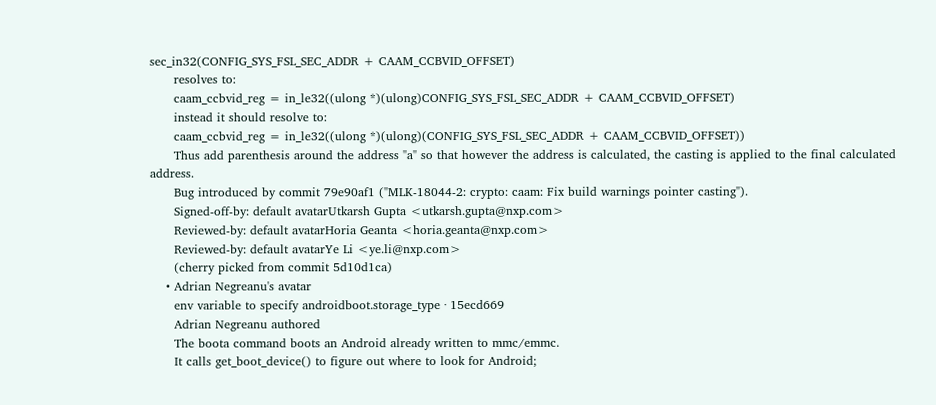sec_in32(CONFIG_SYS_FSL_SEC_ADDR + CAAM_CCBVID_OFFSET)
      resolves to:
      caam_ccbvid_reg = in_le32((ulong *)(ulong)CONFIG_SYS_FSL_SEC_ADDR + CAAM_CCBVID_OFFSET)
      instead it should resolve to:
      caam_ccbvid_reg = in_le32((ulong *)(ulong)(CONFIG_SYS_FSL_SEC_ADDR + CAAM_CCBVID_OFFSET))
      Thus add parenthesis around the address "a" so that however the address is calculated, the casting is applied to the final calculated address.
      Bug introduced by commit 79e90af1 ("MLK-18044-2: crypto: caam: Fix build warnings pointer casting").
      Signed-off-by: default avatarUtkarsh Gupta <utkarsh.gupta@nxp.com>
      Reviewed-by: default avatarHoria Geanta <horia.geanta@nxp.com>
      Reviewed-by: default avatarYe Li <ye.li@nxp.com>
      (cherry picked from commit 5d10d1ca)
    • Adrian Negreanu's avatar
      env variable to specify androidboot.storage_type · 15ecd669
      Adrian Negreanu authored
      The boota command boots an Android already written to mmc/emmc.
      It calls get_boot_device() to figure out where to look for Android;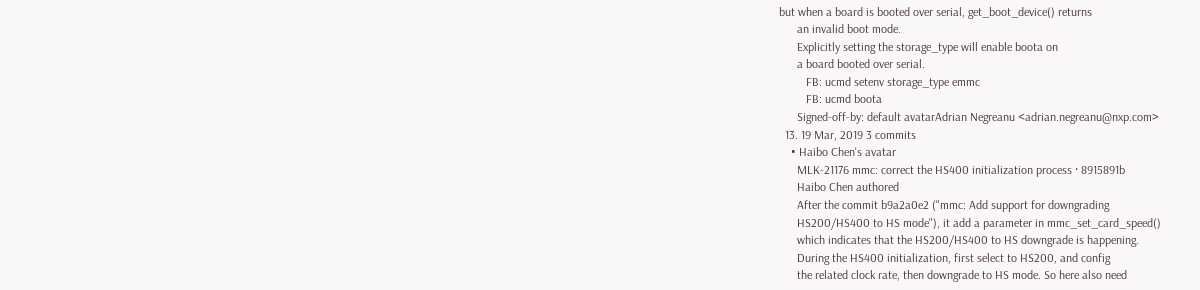but when a board is booted over serial, get_boot_device() returns
      an invalid boot mode.
      Explicitly setting the storage_type will enable boota on
      a board booted over serial.
         FB: ucmd setenv storage_type emmc
         FB: ucmd boota
      Signed-off-by: default avatarAdrian Negreanu <adrian.negreanu@nxp.com>
  13. 19 Mar, 2019 3 commits
    • Haibo Chen's avatar
      MLK-21176 mmc: correct the HS400 initialization process · 8915891b
      Haibo Chen authored
      After the commit b9a2a0e2 ("mmc: Add support for downgrading
      HS200/HS400 to HS mode"), it add a parameter in mmc_set_card_speed()
      which indicates that the HS200/HS400 to HS downgrade is happening.
      During the HS400 initialization, first select to HS200, and config
      the related clock rate, then downgrade to HS mode. So here also need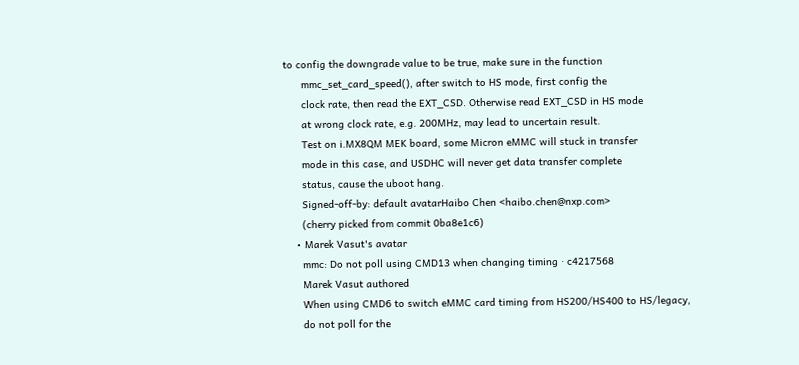to config the downgrade value to be true, make sure in the function
      mmc_set_card_speed(), after switch to HS mode, first config the
      clock rate, then read the EXT_CSD. Otherwise read EXT_CSD in HS mode
      at wrong clock rate, e.g. 200MHz, may lead to uncertain result.
      Test on i.MX8QM MEK board, some Micron eMMC will stuck in transfer
      mode in this case, and USDHC will never get data transfer complete
      status, cause the uboot hang.
      Signed-off-by: default avatarHaibo Chen <haibo.chen@nxp.com>
      (cherry picked from commit 0ba8e1c6)
    • Marek Vasut's avatar
      mmc: Do not poll using CMD13 when changing timing · c4217568
      Marek Vasut authored
      When using CMD6 to switch eMMC card timing from HS200/HS400 to HS/legacy,
      do not poll for the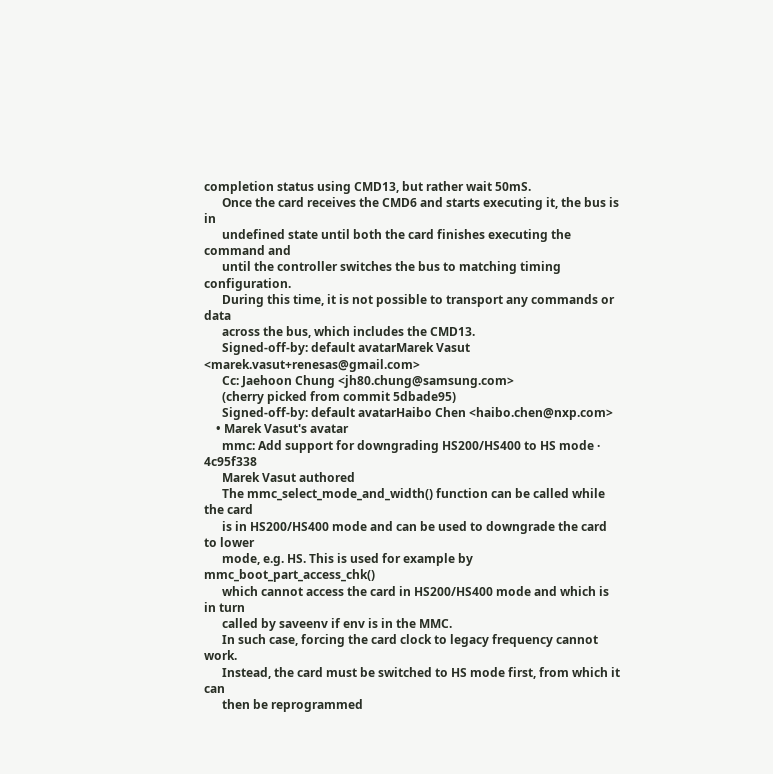completion status using CMD13, but rather wait 50mS.
      Once the card receives the CMD6 and starts executing it, the bus is in
      undefined state until both the card finishes executing the command and
      until the controller switches the bus to matching timing configuration.
      During this time, it is not possible to transport any commands or data
      across the bus, which includes the CMD13.
      Signed-off-by: default avatarMarek Vasut <marek.vasut+renesas@gmail.com>
      Cc: Jaehoon Chung <jh80.chung@samsung.com>
      (cherry picked from commit 5dbade95)
      Signed-off-by: default avatarHaibo Chen <haibo.chen@nxp.com>
    • Marek Vasut's avatar
      mmc: Add support for downgrading HS200/HS400 to HS mode · 4c95f338
      Marek Vasut authored
      The mmc_select_mode_and_width() function can be called while the card
      is in HS200/HS400 mode and can be used to downgrade the card to lower
      mode, e.g. HS. This is used for example by mmc_boot_part_access_chk()
      which cannot access the card in HS200/HS400 mode and which is in turn
      called by saveenv if env is in the MMC.
      In such case, forcing the card clock to legacy frequency cannot work.
      Instead, the card must be switched to HS mode first, from which it can
      then be reprogrammed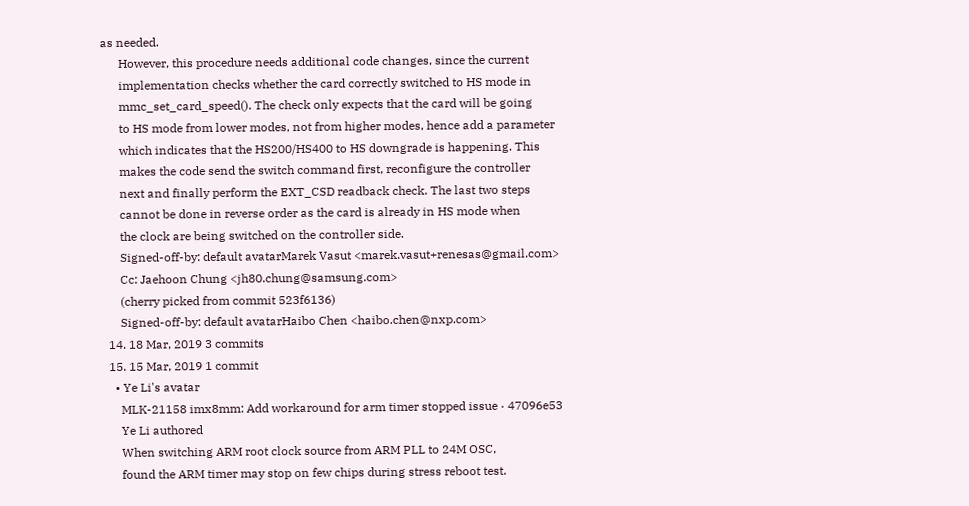as needed.
      However, this procedure needs additional code changes, since the current
      implementation checks whether the card correctly switched to HS mode in
      mmc_set_card_speed(). The check only expects that the card will be going
      to HS mode from lower modes, not from higher modes, hence add a parameter
      which indicates that the HS200/HS400 to HS downgrade is happening. This
      makes the code send the switch command first, reconfigure the controller
      next and finally perform the EXT_CSD readback check. The last two steps
      cannot be done in reverse order as the card is already in HS mode when
      the clock are being switched on the controller side.
      Signed-off-by: default avatarMarek Vasut <marek.vasut+renesas@gmail.com>
      Cc: Jaehoon Chung <jh80.chung@samsung.com>
      (cherry picked from commit 523f6136)
      Signed-off-by: default avatarHaibo Chen <haibo.chen@nxp.com>
  14. 18 Mar, 2019 3 commits
  15. 15 Mar, 2019 1 commit
    • Ye Li's avatar
      MLK-21158 imx8mm: Add workaround for arm timer stopped issue · 47096e53
      Ye Li authored
      When switching ARM root clock source from ARM PLL to 24M OSC,
      found the ARM timer may stop on few chips during stress reboot test.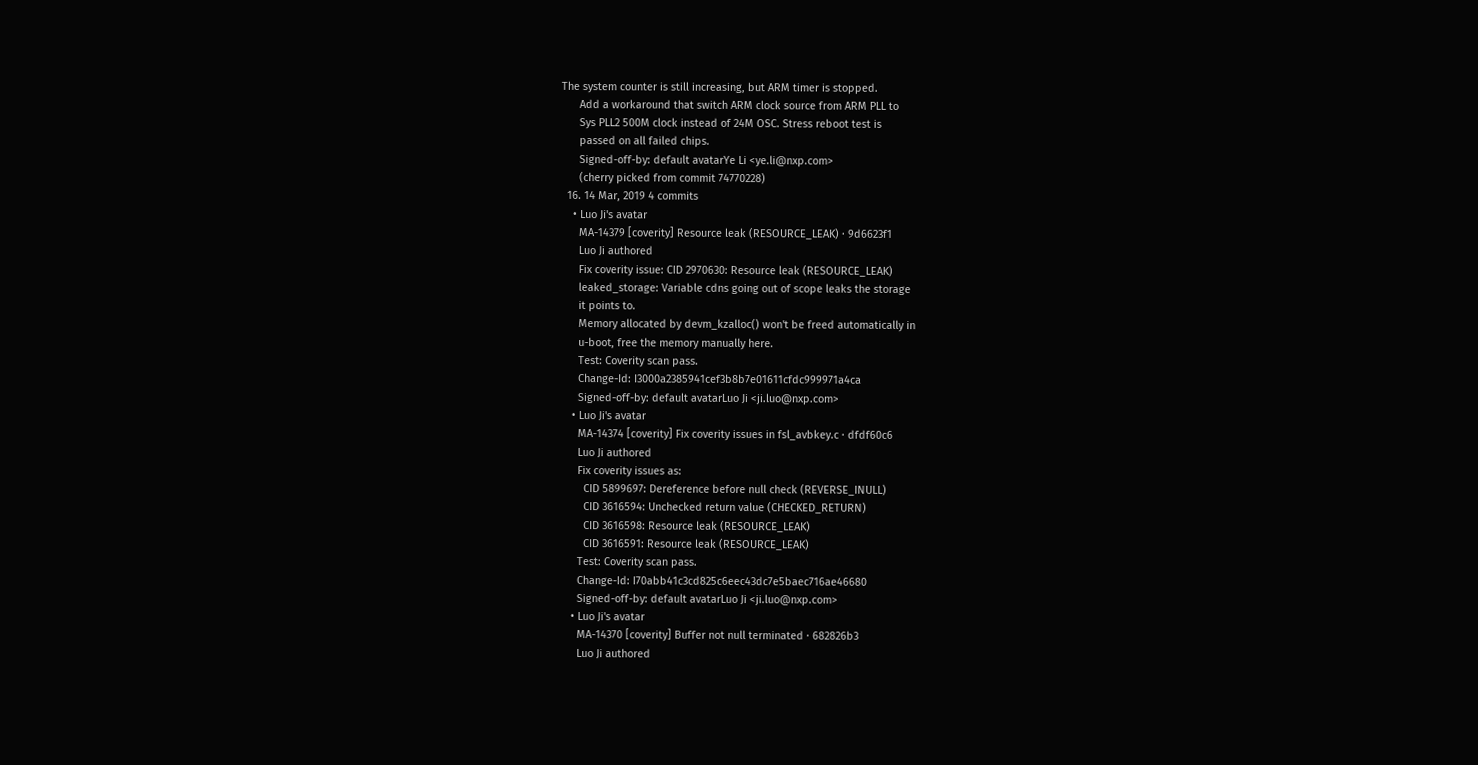The system counter is still increasing, but ARM timer is stopped.
      Add a workaround that switch ARM clock source from ARM PLL to
      Sys PLL2 500M clock instead of 24M OSC. Stress reboot test is
      passed on all failed chips.
      Signed-off-by: default avatarYe Li <ye.li@nxp.com>
      (cherry picked from commit 74770228)
  16. 14 Mar, 2019 4 commits
    • Luo Ji's avatar
      MA-14379 [coverity] Resource leak (RESOURCE_LEAK) · 9d6623f1
      Luo Ji authored
      Fix coverity issue: CID 2970630: Resource leak (RESOURCE_LEAK)
      leaked_storage: Variable cdns going out of scope leaks the storage
      it points to.
      Memory allocated by devm_kzalloc() won't be freed automatically in
      u-boot, free the memory manually here.
      Test: Coverity scan pass.
      Change-Id: I3000a2385941cef3b8b7e01611cfdc999971a4ca
      Signed-off-by: default avatarLuo Ji <ji.luo@nxp.com>
    • Luo Ji's avatar
      MA-14374 [coverity] Fix coverity issues in fsl_avbkey.c · dfdf60c6
      Luo Ji authored
      Fix coverity issues as:
        CID 5899697: Dereference before null check (REVERSE_INULL)
        CID 3616594: Unchecked return value (CHECKED_RETURN)
        CID 3616598: Resource leak (RESOURCE_LEAK)
        CID 3616591: Resource leak (RESOURCE_LEAK)
      Test: Coverity scan pass.
      Change-Id: I70abb41c3cd825c6eec43dc7e5baec716ae46680
      Signed-off-by: default avatarLuo Ji <ji.luo@nxp.com>
    • Luo Ji's avatar
      MA-14370 [coverity] Buffer not null terminated · 682826b3
      Luo Ji authored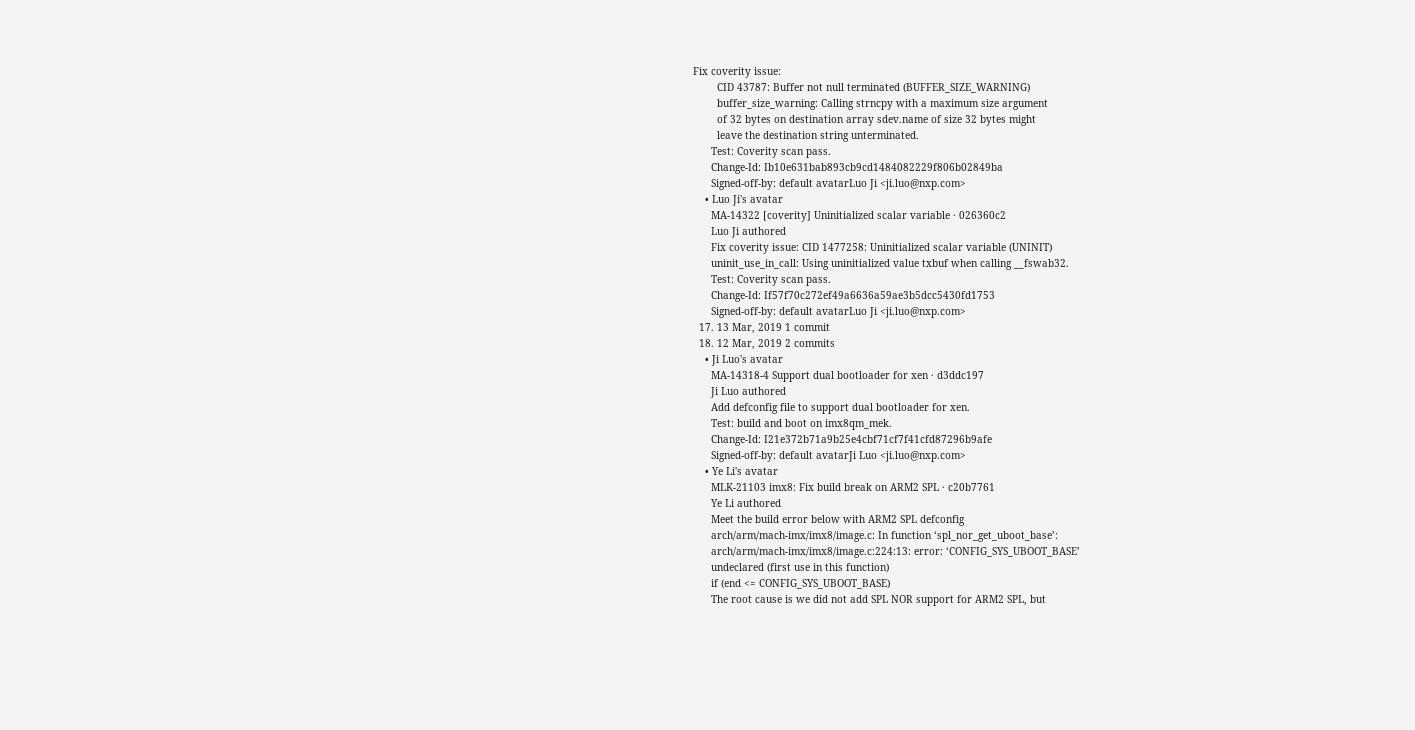Fix coverity issue:
        CID 43787: Buffer not null terminated (BUFFER_SIZE_WARNING)
        buffer_size_warning: Calling strncpy with a maximum size argument
        of 32 bytes on destination array sdev.name of size 32 bytes might
        leave the destination string unterminated.
      Test: Coverity scan pass.
      Change-Id: Ib10e631bab893cb9cd1484082229f806b02849ba
      Signed-off-by: default avatarLuo Ji <ji.luo@nxp.com>
    • Luo Ji's avatar
      MA-14322 [coverity] Uninitialized scalar variable · 026360c2
      Luo Ji authored
      Fix coverity issue: CID 1477258: Uninitialized scalar variable (UNINIT)
      uninit_use_in_call: Using uninitialized value txbuf when calling __fswab32.
      Test: Coverity scan pass.
      Change-Id: If57f70c272ef49a6636a59ae3b5dcc5430fd1753
      Signed-off-by: default avatarLuo Ji <ji.luo@nxp.com>
  17. 13 Mar, 2019 1 commit
  18. 12 Mar, 2019 2 commits
    • Ji Luo's avatar
      MA-14318-4 Support dual bootloader for xen · d3ddc197
      Ji Luo authored
      Add defconfig file to support dual bootloader for xen.
      Test: build and boot on imx8qm_mek.
      Change-Id: I21e372b71a9b25e4cbf71cf7f41cfd87296b9afe
      Signed-off-by: default avatarJi Luo <ji.luo@nxp.com>
    • Ye Li's avatar
      MLK-21103 imx8: Fix build break on ARM2 SPL · c20b7761
      Ye Li authored
      Meet the build error below with ARM2 SPL defconfig
      arch/arm/mach-imx/imx8/image.c: In function ‘spl_nor_get_uboot_base’:
      arch/arm/mach-imx/imx8/image.c:224:13: error: ‘CONFIG_SYS_UBOOT_BASE’
      undeclared (first use in this function)
      if (end <= CONFIG_SYS_UBOOT_BASE)
      The root cause is we did not add SPL NOR support for ARM2 SPL, but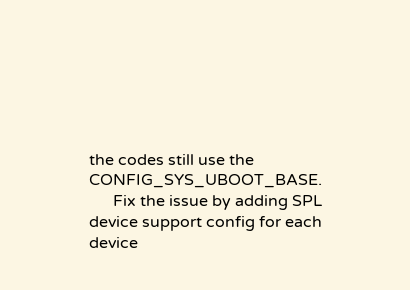the codes still use the CONFIG_SYS_UBOOT_BASE.
      Fix the issue by adding SPL device support config for each device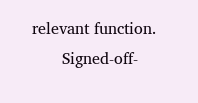relevant function.
      Signed-off-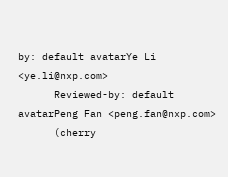by: default avatarYe Li <ye.li@nxp.com>
      Reviewed-by: default avatarPeng Fan <peng.fan@nxp.com>
      (cherry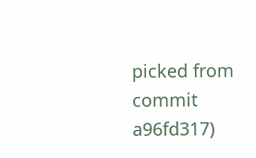picked from commit a96fd317)